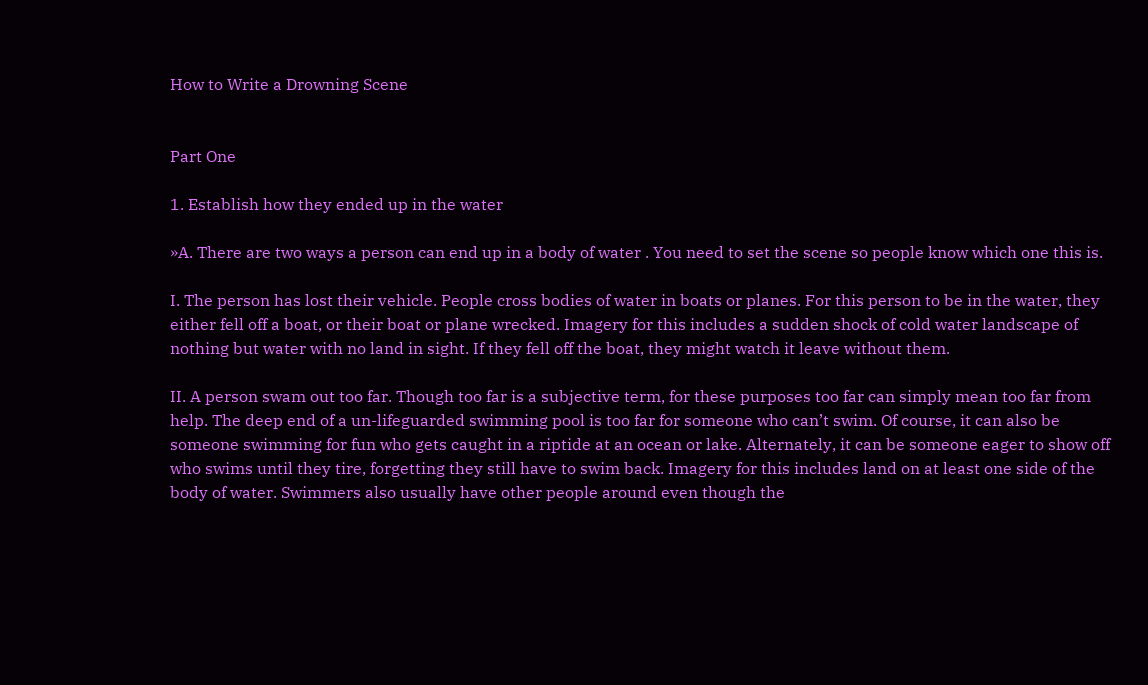How to Write a Drowning Scene


Part One

1. Establish how they ended up in the water

»A. There are two ways a person can end up in a body of water . You need to set the scene so people know which one this is.

I. The person has lost their vehicle. People cross bodies of water in boats or planes. For this person to be in the water, they either fell off a boat, or their boat or plane wrecked. Imagery for this includes a sudden shock of cold water landscape of nothing but water with no land in sight. If they fell off the boat, they might watch it leave without them.

II. A person swam out too far. Though too far is a subjective term, for these purposes too far can simply mean too far from help. The deep end of a un-lifeguarded swimming pool is too far for someone who can’t swim. Of course, it can also be someone swimming for fun who gets caught in a riptide at an ocean or lake. Alternately, it can be someone eager to show off who swims until they tire, forgetting they still have to swim back. Imagery for this includes land on at least one side of the body of water. Swimmers also usually have other people around even though the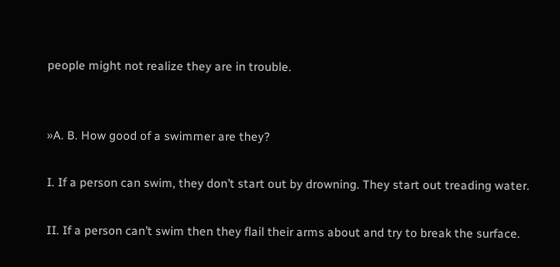people might not realize they are in trouble.


»A. B. How good of a swimmer are they?

I. If a person can swim, they don’t start out by drowning. They start out treading water.

II. If a person can’t swim then they flail their arms about and try to break the surface.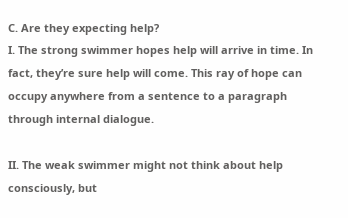C. Are they expecting help?
I. The strong swimmer hopes help will arrive in time. In fact, they’re sure help will come. This ray of hope can occupy anywhere from a sentence to a paragraph through internal dialogue.

II. The weak swimmer might not think about help consciously, but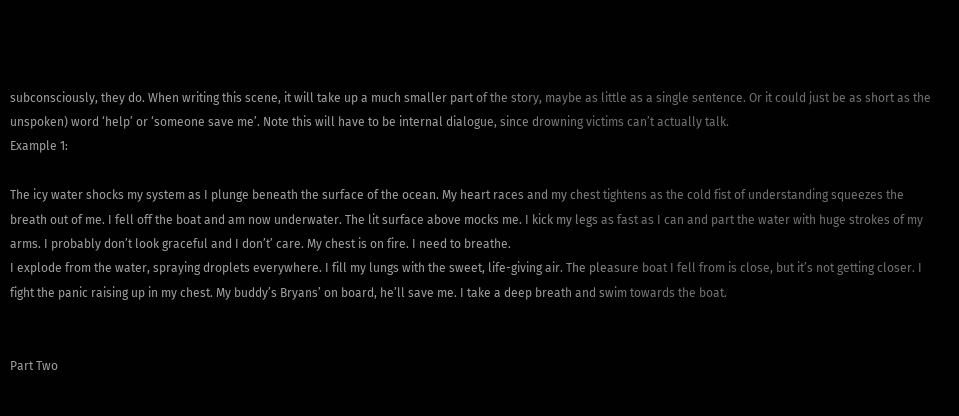subconsciously, they do. When writing this scene, it will take up a much smaller part of the story, maybe as little as a single sentence. Or it could just be as short as the unspoken) word ‘help’ or ‘someone save me’. Note this will have to be internal dialogue, since drowning victims can’t actually talk.
Example 1:

The icy water shocks my system as I plunge beneath the surface of the ocean. My heart races and my chest tightens as the cold fist of understanding squeezes the breath out of me. I fell off the boat and am now underwater. The lit surface above mocks me. I kick my legs as fast as I can and part the water with huge strokes of my arms. I probably don’t look graceful and I don’t’ care. My chest is on fire. I need to breathe.
I explode from the water, spraying droplets everywhere. I fill my lungs with the sweet, life-giving air. The pleasure boat I fell from is close, but it’s not getting closer. I fight the panic raising up in my chest. My buddy’s Bryans’ on board, he’ll save me. I take a deep breath and swim towards the boat.


Part Two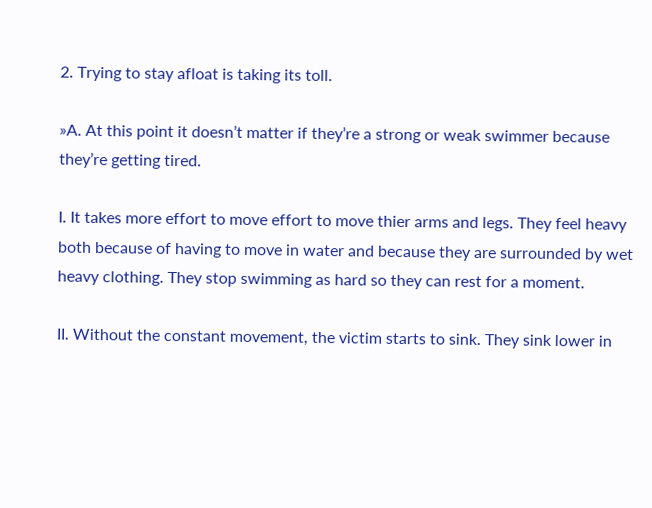2. Trying to stay afloat is taking its toll.

»A. At this point it doesn’t matter if they’re a strong or weak swimmer because they’re getting tired.

I. It takes more effort to move effort to move thier arms and legs. They feel heavy both because of having to move in water and because they are surrounded by wet heavy clothing. They stop swimming as hard so they can rest for a moment.

II. Without the constant movement, the victim starts to sink. They sink lower in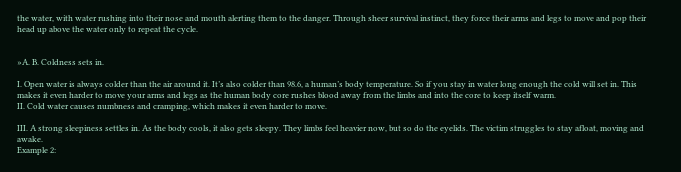the water, with water rushing into their nose and mouth alerting them to the danger. Through sheer survival instinct, they force their arms and legs to move and pop their head up above the water only to repeat the cycle.


»A. B. Coldness sets in.

I. Open water is always colder than the air around it. It’s also colder than 98.6, a human’s body temperature. So if you stay in water long enough the cold will set in. This makes it even harder to move your arms and legs as the human body core rushes blood away from the limbs and into the core to keep itself warm.
II. Cold water causes numbness and cramping, which makes it even harder to move.

III. A strong sleepiness settles in. As the body cools, it also gets sleepy. They limbs feel heavier now, but so do the eyelids. The victim struggles to stay afloat, moving and awake.
Example 2: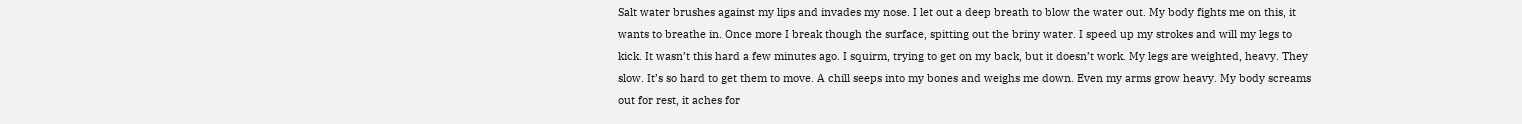Salt water brushes against my lips and invades my nose. I let out a deep breath to blow the water out. My body fights me on this, it wants to breathe in. Once more I break though the surface, spitting out the briny water. I speed up my strokes and will my legs to kick. It wasn’t this hard a few minutes ago. I squirm, trying to get on my back, but it doesn’t work. My legs are weighted, heavy. They slow. It’s so hard to get them to move. A chill seeps into my bones and weighs me down. Even my arms grow heavy. My body screams out for rest, it aches for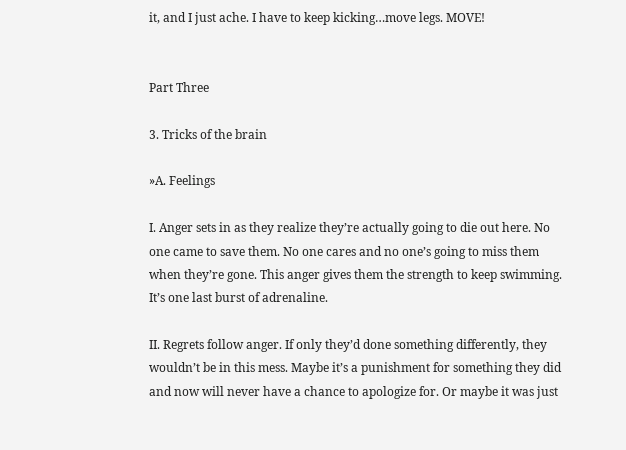it, and I just ache. I have to keep kicking…move legs. MOVE!


Part Three

3. Tricks of the brain

»A. Feelings

I. Anger sets in as they realize they’re actually going to die out here. No one came to save them. No one cares and no one’s going to miss them when they’re gone. This anger gives them the strength to keep swimming. It’s one last burst of adrenaline.

II. Regrets follow anger. If only they’d done something differently, they wouldn’t be in this mess. Maybe it’s a punishment for something they did and now will never have a chance to apologize for. Or maybe it was just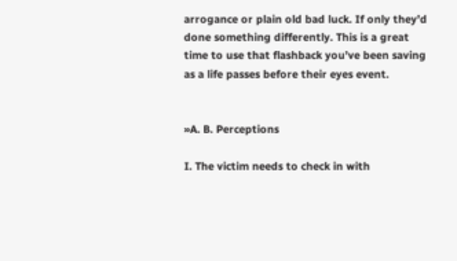arrogance or plain old bad luck. If only they’d done something differently. This is a great time to use that flashback you’ve been saving as a life passes before their eyes event.


»A. B. Perceptions

I. The victim needs to check in with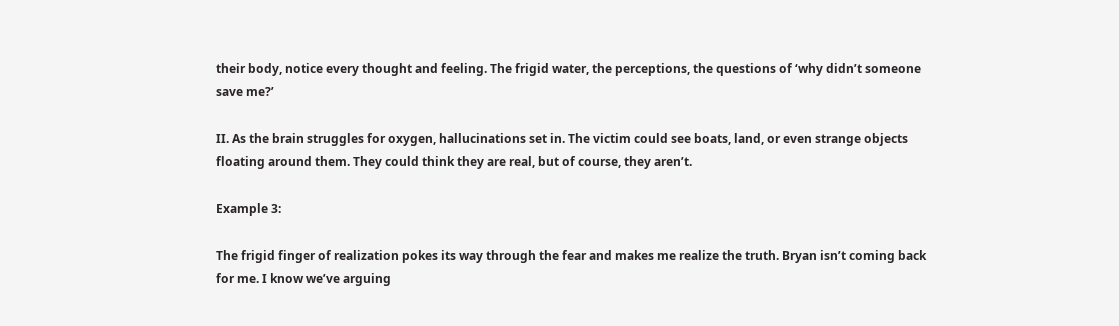their body, notice every thought and feeling. The frigid water, the perceptions, the questions of ‘why didn’t someone save me?’

II. As the brain struggles for oxygen, hallucinations set in. The victim could see boats, land, or even strange objects floating around them. They could think they are real, but of course, they aren’t.

Example 3:

The frigid finger of realization pokes its way through the fear and makes me realize the truth. Bryan isn’t coming back for me. I know we’ve arguing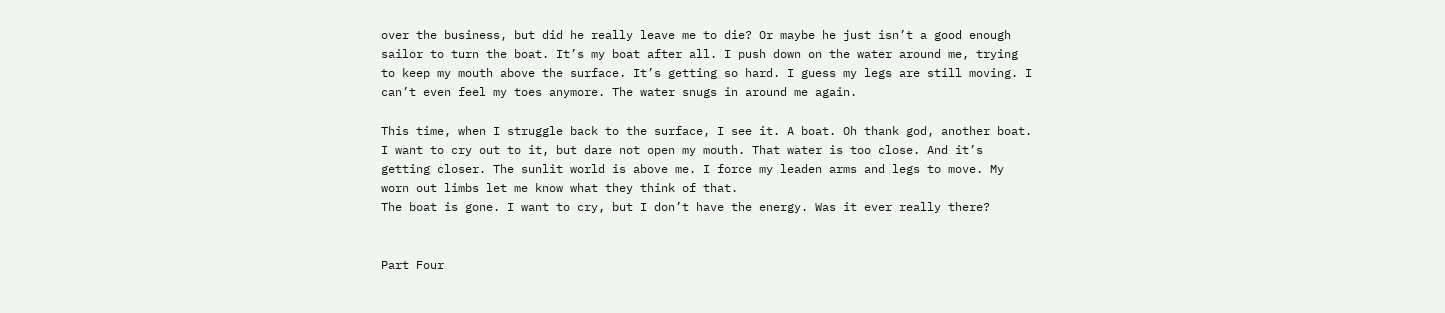over the business, but did he really leave me to die? Or maybe he just isn’t a good enough sailor to turn the boat. It’s my boat after all. I push down on the water around me, trying to keep my mouth above the surface. It’s getting so hard. I guess my legs are still moving. I can’t even feel my toes anymore. The water snugs in around me again.

This time, when I struggle back to the surface, I see it. A boat. Oh thank god, another boat. I want to cry out to it, but dare not open my mouth. That water is too close. And it’s getting closer. The sunlit world is above me. I force my leaden arms and legs to move. My worn out limbs let me know what they think of that.
The boat is gone. I want to cry, but I don’t have the energy. Was it ever really there?


Part Four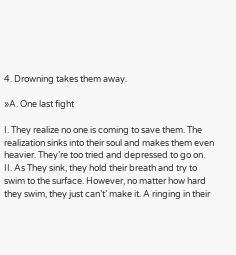4. Drowning takes them away.

»A. One last fight

I. They realize no one is coming to save them. The realization sinks into their soul and makes them even heavier. They’re too tried and depressed to go on.
II. As They sink, they hold their breath and try to swim to the surface. However, no matter how hard they swim, they just can’t’ make it. A ringing in their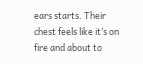ears starts. Their chest feels like it’s on fire and about to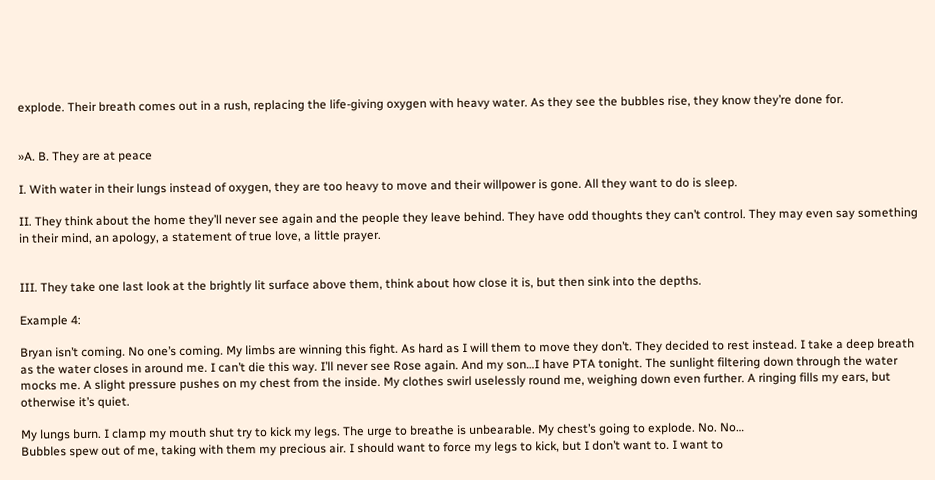explode. Their breath comes out in a rush, replacing the life-giving oxygen with heavy water. As they see the bubbles rise, they know they’re done for.


»A. B. They are at peace

I. With water in their lungs instead of oxygen, they are too heavy to move and their willpower is gone. All they want to do is sleep.

II. They think about the home they’ll never see again and the people they leave behind. They have odd thoughts they can’t control. They may even say something in their mind, an apology, a statement of true love, a little prayer.


III. They take one last look at the brightly lit surface above them, think about how close it is, but then sink into the depths.

Example 4:

Bryan isn’t coming. No one’s coming. My limbs are winning this fight. As hard as I will them to move they don’t. They decided to rest instead. I take a deep breath as the water closes in around me. I can’t die this way. I’ll never see Rose again. And my son…I have PTA tonight. The sunlight filtering down through the water mocks me. A slight pressure pushes on my chest from the inside. My clothes swirl uselessly round me, weighing down even further. A ringing fills my ears, but otherwise it’s quiet.

My lungs burn. I clamp my mouth shut try to kick my legs. The urge to breathe is unbearable. My chest’s going to explode. No. No…
Bubbles spew out of me, taking with them my precious air. I should want to force my legs to kick, but I don’t want to. I want to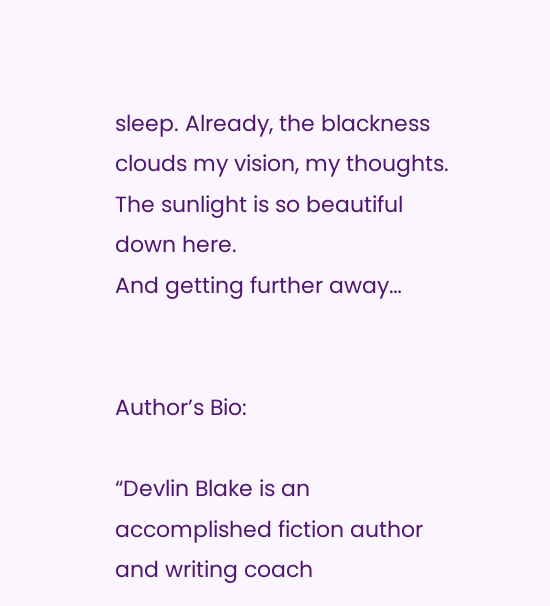sleep. Already, the blackness clouds my vision, my thoughts. The sunlight is so beautiful down here.
And getting further away…


Author’s Bio:

“Devlin Blake is an accomplished fiction author and writing coach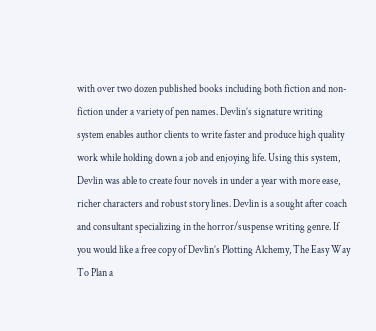with over two dozen published books including both fiction and non-fiction under a variety of pen names. Devlin’s signature writing system enables author clients to write faster and produce high quality work while holding down a job and enjoying life. Using this system, Devlin was able to create four novels in under a year with more ease, richer characters and robust story lines. Devlin is a sought after coach and consultant specializing in the horror/suspense writing genre. If you would like a free copy of Devlin’s Plotting Alchemy, The Easy Way To Plan a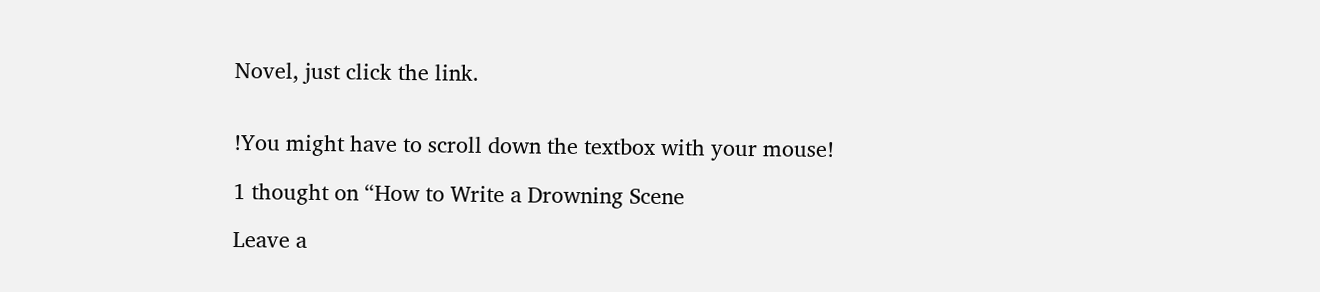Novel, just click the link.


!You might have to scroll down the textbox with your mouse!

1 thought on “How to Write a Drowning Scene

Leave a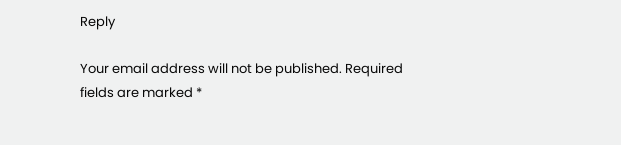Reply

Your email address will not be published. Required fields are marked *